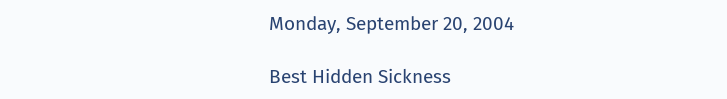Monday, September 20, 2004

Best Hidden Sickness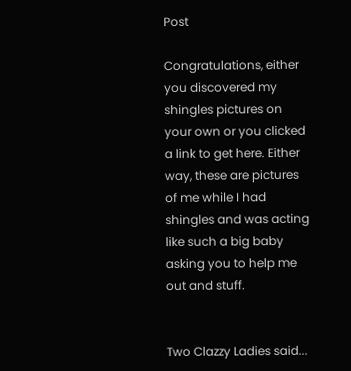Post

Congratulations, either you discovered my shingles pictures on your own or you clicked a link to get here. Either way, these are pictures of me while I had shingles and was acting like such a big baby asking you to help me out and stuff.


Two Clazzy Ladies said...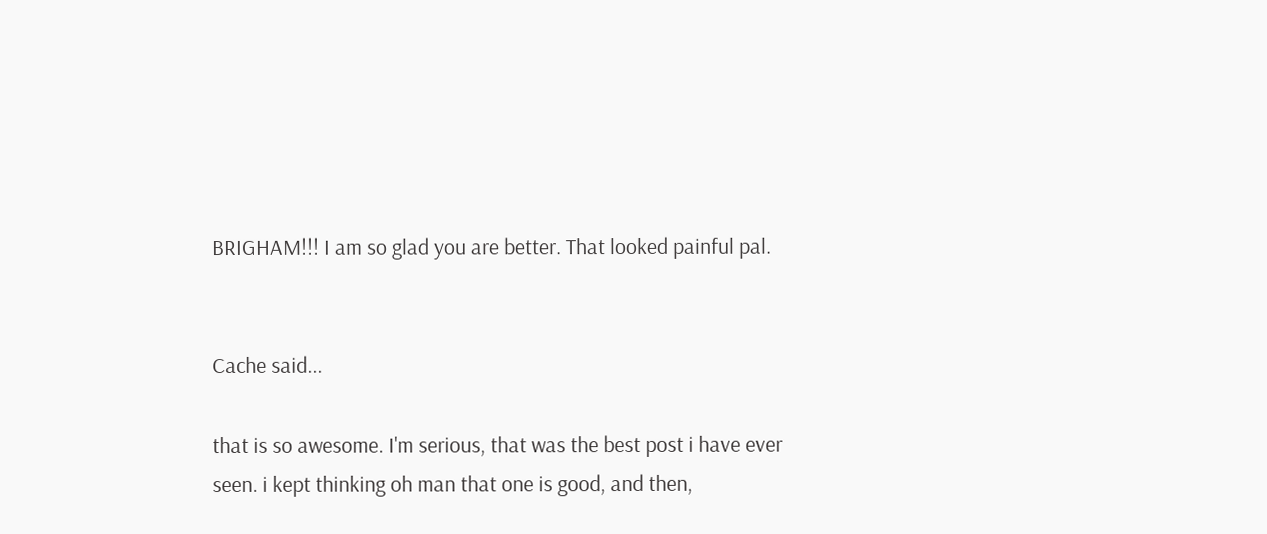BRIGHAM!!! I am so glad you are better. That looked painful pal.


Cache said...

that is so awesome. I'm serious, that was the best post i have ever seen. i kept thinking oh man that one is good, and then,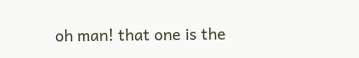oh man! that one is the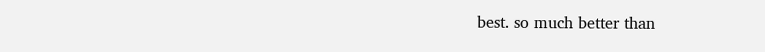best. so much better than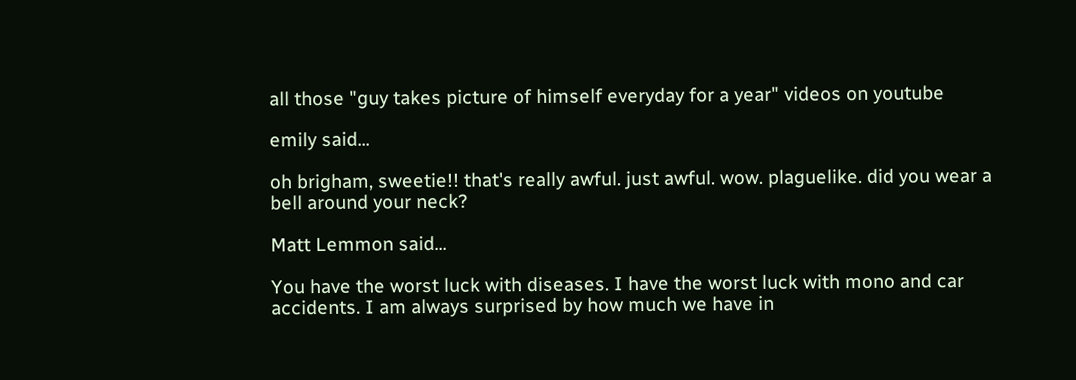all those "guy takes picture of himself everyday for a year" videos on youtube

emily said...

oh brigham, sweetie!! that's really awful. just awful. wow. plaguelike. did you wear a bell around your neck?

Matt Lemmon said...

You have the worst luck with diseases. I have the worst luck with mono and car accidents. I am always surprised by how much we have in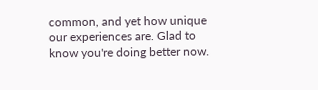common, and yet how unique our experiences are. Glad to know you're doing better now.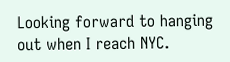Looking forward to hanging out when I reach NYC.